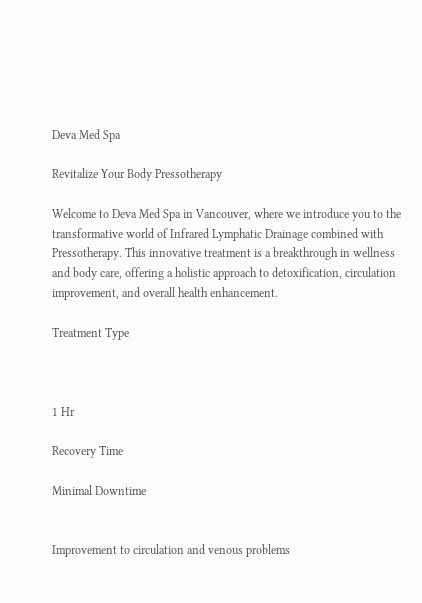Deva Med Spa

Revitalize Your Body Pressotherapy

Welcome to Deva Med Spa in Vancouver, where we introduce you to the transformative world of Infrared Lymphatic Drainage combined with Pressotherapy. This innovative treatment is a breakthrough in wellness and body care, offering a holistic approach to detoxification, circulation improvement, and overall health enhancement.

Treatment Type



1 Hr

Recovery Time

Minimal Downtime


Improvement to circulation and venous problems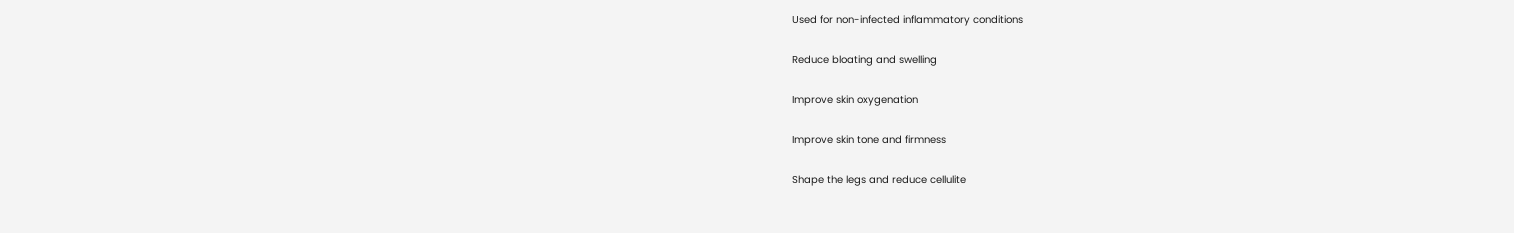Used for non-infected inflammatory conditions

Reduce bloating and swelling

Improve skin oxygenation

Improve skin tone and firmness

Shape the legs and reduce cellulite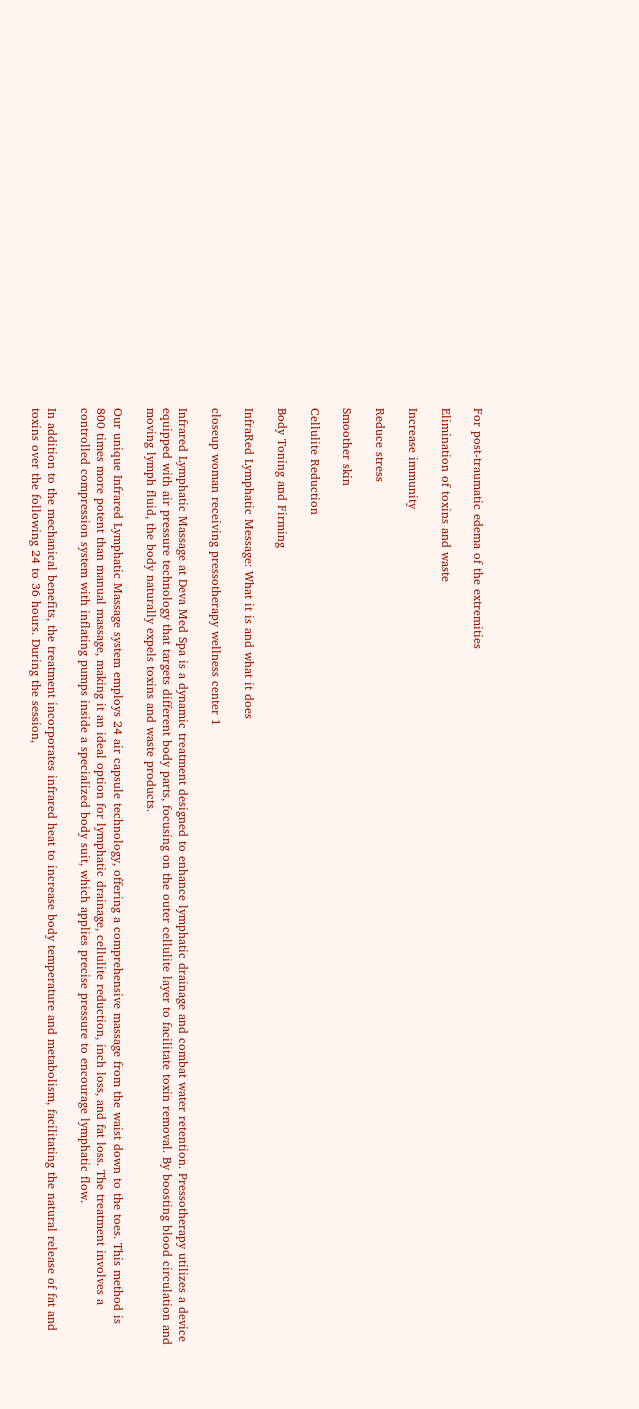For post-traumatic edema of the extremities

Elimination of toxins and waste

Increase immunity

Reduce stress

Smoother skin

Cellulite Reduction

Body Toning and Firming

InfraRed Lymphatic Message: What it is and what it does

closeup woman receiving pressotherapy wellness center 1

Infrared Lymphatic Massage at Deva Med Spa is a dynamic treatment designed to enhance lymphatic drainage and combat water retention. Pressotherapy utilizes a device equipped with air pressure technology that targets different body parts, focusing on the outer cellulite layer to facilitate toxin removal. By boosting blood circulation and moving lymph fluid, the body naturally expels toxins and waste products.

Our unique Infrared Lymphatic Massage system employs 24 air capsule technology, offering a comprehensive massage from the waist down to the toes. This method is 800 times more potent than manual massage, making it an ideal option for lymphatic drainage, cellulite reduction, inch loss, and fat loss. The treatment involves a controlled compression system with inflating pumps inside a specialized body suit, which applies precise pressure to encourage lymphatic flow.

In addition to the mechanical benefits, the treatment incorporates infrared heat to increase body temperature and metabolism, facilitating the natural release of fat and toxins over the following 24 to 36 hours. During the session,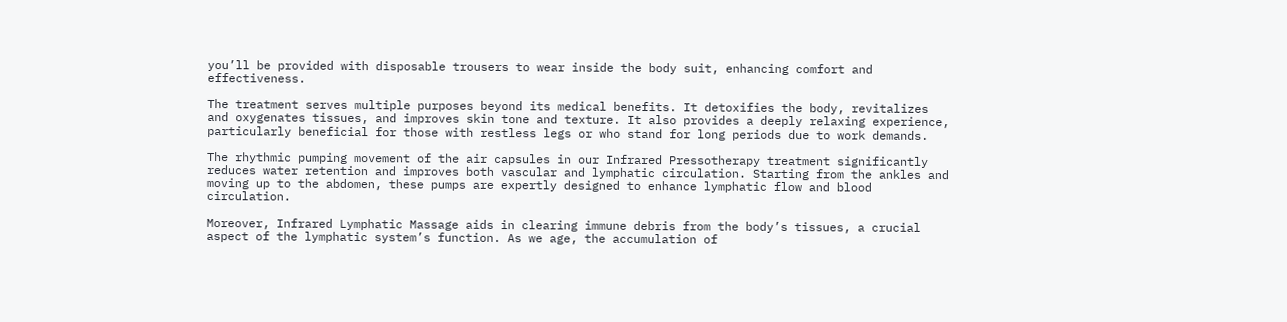you’ll be provided with disposable trousers to wear inside the body suit, enhancing comfort and effectiveness.

The treatment serves multiple purposes beyond its medical benefits. It detoxifies the body, revitalizes and oxygenates tissues, and improves skin tone and texture. It also provides a deeply relaxing experience, particularly beneficial for those with restless legs or who stand for long periods due to work demands.

The rhythmic pumping movement of the air capsules in our Infrared Pressotherapy treatment significantly reduces water retention and improves both vascular and lymphatic circulation. Starting from the ankles and moving up to the abdomen, these pumps are expertly designed to enhance lymphatic flow and blood circulation.

Moreover, Infrared Lymphatic Massage aids in clearing immune debris from the body’s tissues, a crucial aspect of the lymphatic system’s function. As we age, the accumulation of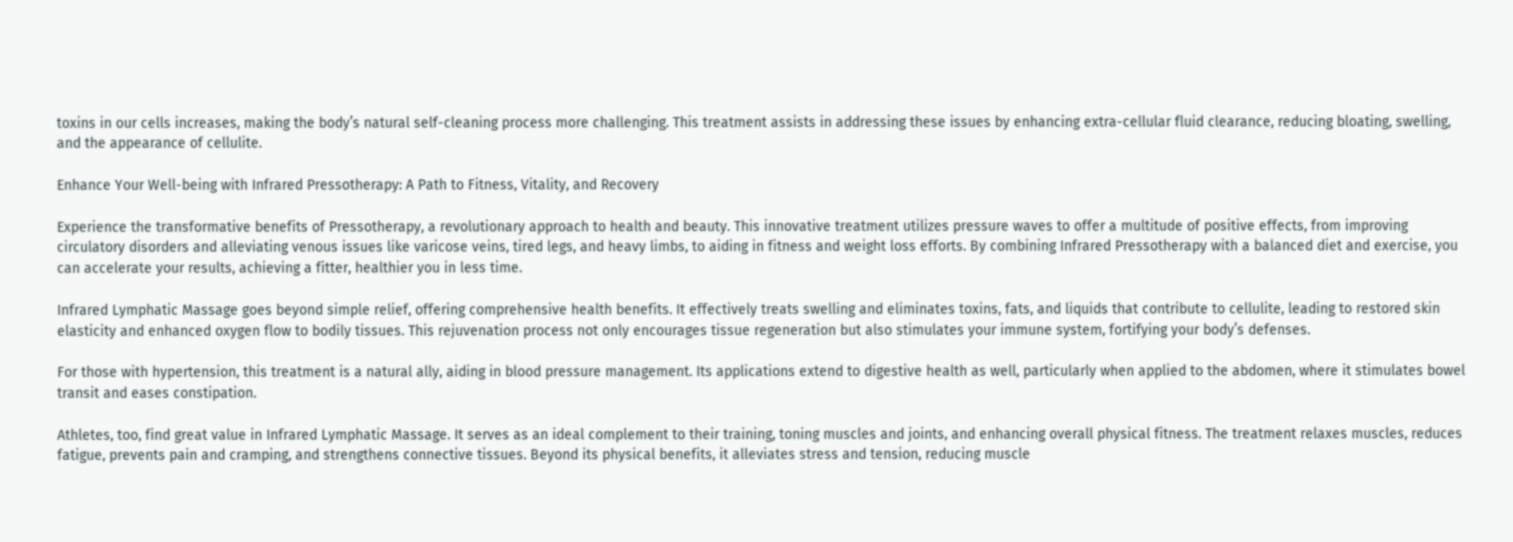toxins in our cells increases, making the body’s natural self-cleaning process more challenging. This treatment assists in addressing these issues by enhancing extra-cellular fluid clearance, reducing bloating, swelling, and the appearance of cellulite.

Enhance Your Well-being with Infrared Pressotherapy: A Path to Fitness, Vitality, and Recovery

Experience the transformative benefits of Pressotherapy, a revolutionary approach to health and beauty. This innovative treatment utilizes pressure waves to offer a multitude of positive effects, from improving circulatory disorders and alleviating venous issues like varicose veins, tired legs, and heavy limbs, to aiding in fitness and weight loss efforts. By combining Infrared Pressotherapy with a balanced diet and exercise, you can accelerate your results, achieving a fitter, healthier you in less time.

Infrared Lymphatic Massage goes beyond simple relief, offering comprehensive health benefits. It effectively treats swelling and eliminates toxins, fats, and liquids that contribute to cellulite, leading to restored skin elasticity and enhanced oxygen flow to bodily tissues. This rejuvenation process not only encourages tissue regeneration but also stimulates your immune system, fortifying your body’s defenses.

For those with hypertension, this treatment is a natural ally, aiding in blood pressure management. Its applications extend to digestive health as well, particularly when applied to the abdomen, where it stimulates bowel transit and eases constipation.

Athletes, too, find great value in Infrared Lymphatic Massage. It serves as an ideal complement to their training, toning muscles and joints, and enhancing overall physical fitness. The treatment relaxes muscles, reduces fatigue, prevents pain and cramping, and strengthens connective tissues. Beyond its physical benefits, it alleviates stress and tension, reducing muscle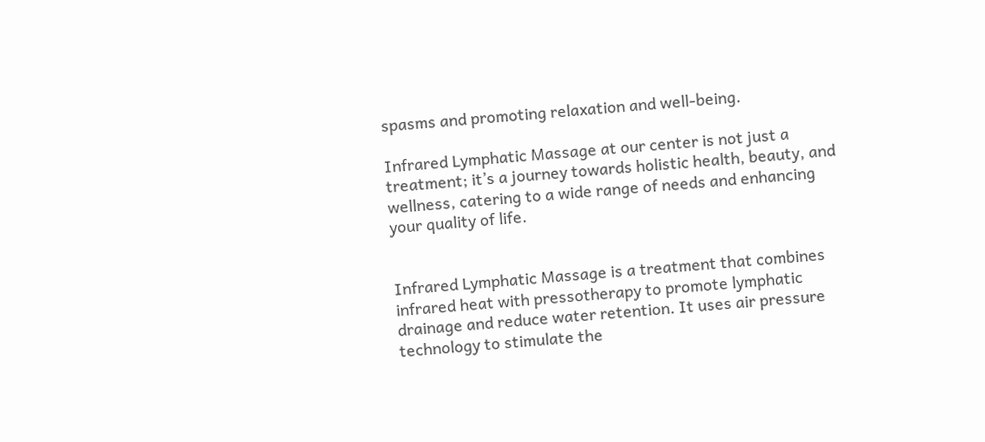spasms and promoting relaxation and well-being.

Infrared Lymphatic Massage at our center is not just a treatment; it’s a journey towards holistic health, beauty, and wellness, catering to a wide range of needs and enhancing your quality of life.


Infrared Lymphatic Massage is a treatment that combines infrared heat with pressotherapy to promote lymphatic drainage and reduce water retention. It uses air pressure technology to stimulate the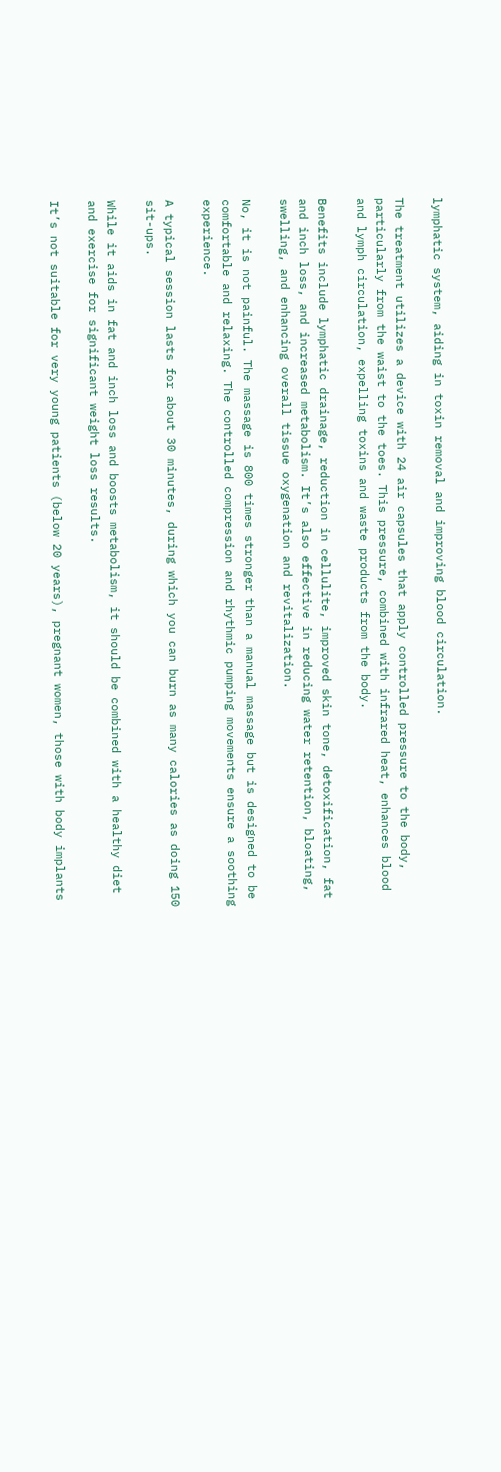lymphatic system, aiding in toxin removal and improving blood circulation.

The treatment utilizes a device with 24 air capsules that apply controlled pressure to the body, particularly from the waist to the toes. This pressure, combined with infrared heat, enhances blood and lymph circulation, expelling toxins and waste products from the body.

Benefits include lymphatic drainage, reduction in cellulite, improved skin tone, detoxification, fat and inch loss, and increased metabolism. It’s also effective in reducing water retention, bloating, swelling, and enhancing overall tissue oxygenation and revitalization.

No, it is not painful. The massage is 800 times stronger than a manual massage but is designed to be comfortable and relaxing. The controlled compression and rhythmic pumping movements ensure a soothing experience.

A typical session lasts for about 30 minutes, during which you can burn as many calories as doing 150 sit-ups.

While it aids in fat and inch loss and boosts metabolism, it should be combined with a healthy diet and exercise for significant weight loss results.

It’s not suitable for very young patients (below 20 years), pregnant women, those with body implants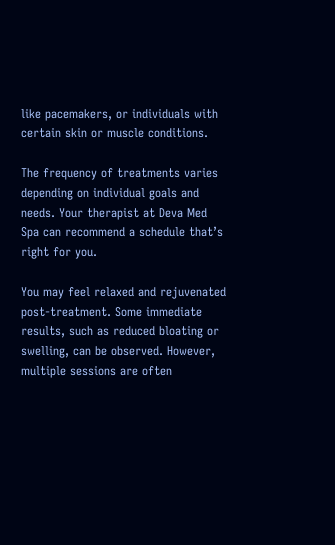like pacemakers, or individuals with certain skin or muscle conditions.

The frequency of treatments varies depending on individual goals and needs. Your therapist at Deva Med Spa can recommend a schedule that’s right for you.

You may feel relaxed and rejuvenated post-treatment. Some immediate results, such as reduced bloating or swelling, can be observed. However, multiple sessions are often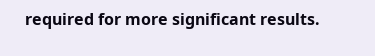required for more significant results.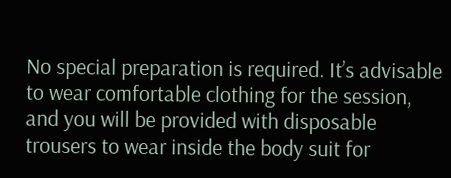No special preparation is required. It’s advisable to wear comfortable clothing for the session, and you will be provided with disposable trousers to wear inside the body suit for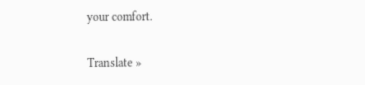your comfort.

Translate »